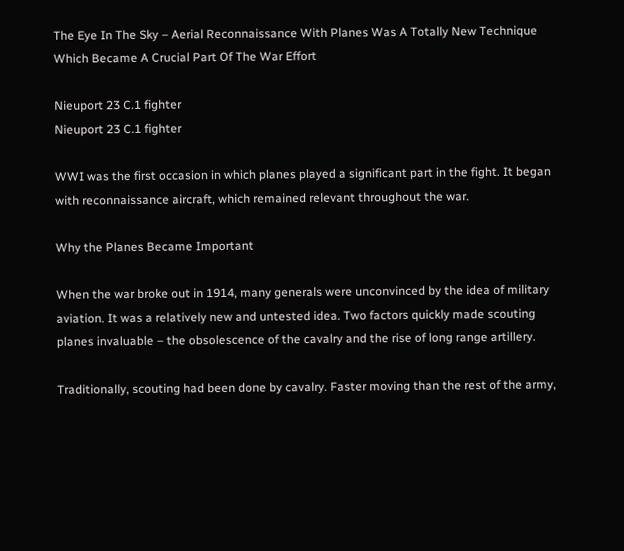The Eye In The Sky – Aerial Reconnaissance With Planes Was A Totally New Technique Which Became A Crucial Part Of The War Effort

Nieuport 23 C.1 fighter
Nieuport 23 C.1 fighter

WWI was the first occasion in which planes played a significant part in the fight. It began with reconnaissance aircraft, which remained relevant throughout the war.

Why the Planes Became Important

When the war broke out in 1914, many generals were unconvinced by the idea of military aviation. It was a relatively new and untested idea. Two factors quickly made scouting planes invaluable – the obsolescence of the cavalry and the rise of long range artillery.

Traditionally, scouting had been done by cavalry. Faster moving than the rest of the army,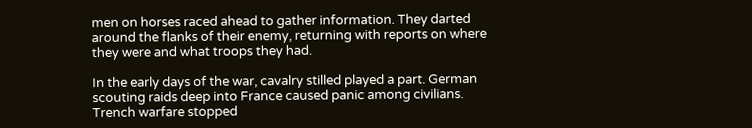men on horses raced ahead to gather information. They darted around the flanks of their enemy, returning with reports on where they were and what troops they had.

In the early days of the war, cavalry stilled played a part. German scouting raids deep into France caused panic among civilians. Trench warfare stopped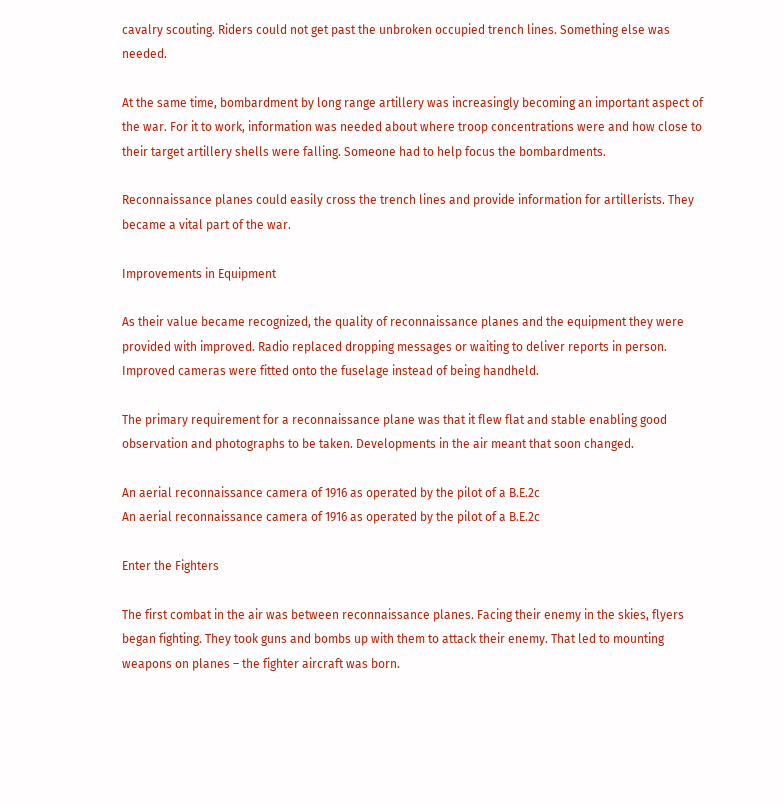cavalry scouting. Riders could not get past the unbroken occupied trench lines. Something else was needed.

At the same time, bombardment by long range artillery was increasingly becoming an important aspect of the war. For it to work, information was needed about where troop concentrations were and how close to their target artillery shells were falling. Someone had to help focus the bombardments.

Reconnaissance planes could easily cross the trench lines and provide information for artillerists. They became a vital part of the war.

Improvements in Equipment

As their value became recognized, the quality of reconnaissance planes and the equipment they were provided with improved. Radio replaced dropping messages or waiting to deliver reports in person. Improved cameras were fitted onto the fuselage instead of being handheld.

The primary requirement for a reconnaissance plane was that it flew flat and stable enabling good observation and photographs to be taken. Developments in the air meant that soon changed.

An aerial reconnaissance camera of 1916 as operated by the pilot of a B.E.2c
An aerial reconnaissance camera of 1916 as operated by the pilot of a B.E.2c

Enter the Fighters

The first combat in the air was between reconnaissance planes. Facing their enemy in the skies, flyers began fighting. They took guns and bombs up with them to attack their enemy. That led to mounting weapons on planes – the fighter aircraft was born.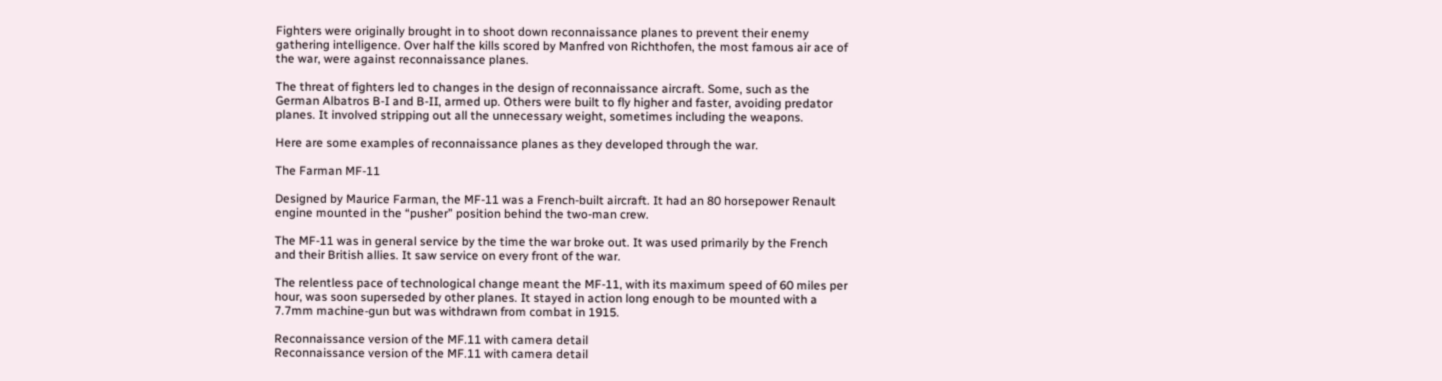Fighters were originally brought in to shoot down reconnaissance planes to prevent their enemy gathering intelligence. Over half the kills scored by Manfred von Richthofen, the most famous air ace of the war, were against reconnaissance planes.

The threat of fighters led to changes in the design of reconnaissance aircraft. Some, such as the German Albatros B-I and B-II, armed up. Others were built to fly higher and faster, avoiding predator planes. It involved stripping out all the unnecessary weight, sometimes including the weapons.

Here are some examples of reconnaissance planes as they developed through the war.

The Farman MF-11

Designed by Maurice Farman, the MF-11 was a French-built aircraft. It had an 80 horsepower Renault engine mounted in the “pusher” position behind the two-man crew.

The MF-11 was in general service by the time the war broke out. It was used primarily by the French and their British allies. It saw service on every front of the war.

The relentless pace of technological change meant the MF-11, with its maximum speed of 60 miles per hour, was soon superseded by other planes. It stayed in action long enough to be mounted with a 7.7mm machine-gun but was withdrawn from combat in 1915.

Reconnaissance version of the MF.11 with camera detail
Reconnaissance version of the MF.11 with camera detail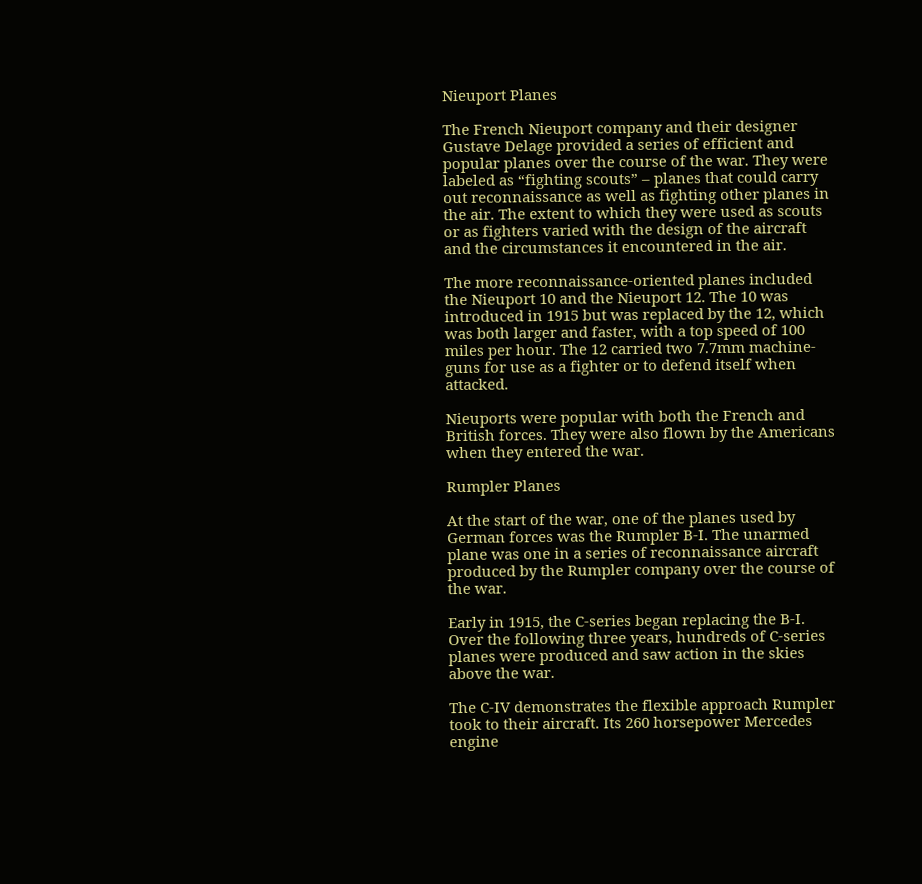Nieuport Planes

The French Nieuport company and their designer Gustave Delage provided a series of efficient and popular planes over the course of the war. They were labeled as “fighting scouts” – planes that could carry out reconnaissance as well as fighting other planes in the air. The extent to which they were used as scouts or as fighters varied with the design of the aircraft and the circumstances it encountered in the air.

The more reconnaissance-oriented planes included the Nieuport 10 and the Nieuport 12. The 10 was introduced in 1915 but was replaced by the 12, which was both larger and faster, with a top speed of 100 miles per hour. The 12 carried two 7.7mm machine-guns for use as a fighter or to defend itself when attacked.

Nieuports were popular with both the French and British forces. They were also flown by the Americans when they entered the war.

Rumpler Planes

At the start of the war, one of the planes used by German forces was the Rumpler B-I. The unarmed plane was one in a series of reconnaissance aircraft produced by the Rumpler company over the course of the war.

Early in 1915, the C-series began replacing the B-I. Over the following three years, hundreds of C-series planes were produced and saw action in the skies above the war.

The C-IV demonstrates the flexible approach Rumpler took to their aircraft. Its 260 horsepower Mercedes engine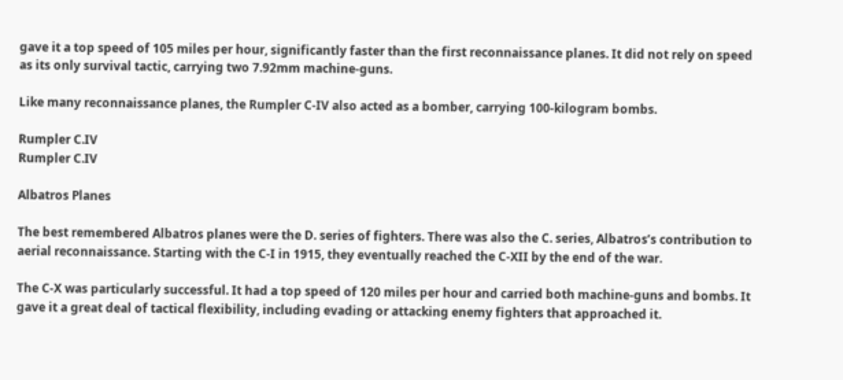gave it a top speed of 105 miles per hour, significantly faster than the first reconnaissance planes. It did not rely on speed as its only survival tactic, carrying two 7.92mm machine-guns.

Like many reconnaissance planes, the Rumpler C-IV also acted as a bomber, carrying 100-kilogram bombs.

Rumpler C.IV
Rumpler C.IV

Albatros Planes

The best remembered Albatros planes were the D. series of fighters. There was also the C. series, Albatros’s contribution to aerial reconnaissance. Starting with the C-I in 1915, they eventually reached the C-XII by the end of the war.

The C-X was particularly successful. It had a top speed of 120 miles per hour and carried both machine-guns and bombs. It gave it a great deal of tactical flexibility, including evading or attacking enemy fighters that approached it.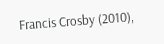Francis Crosby (2010),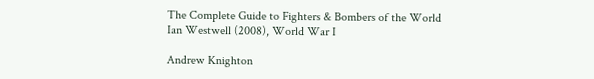The Complete Guide to Fighters & Bombers of the World
Ian Westwell (2008), World War I

Andrew Knighton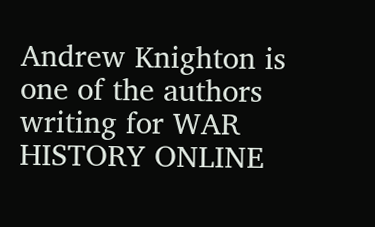Andrew Knighton is one of the authors writing for WAR HISTORY ONLINE